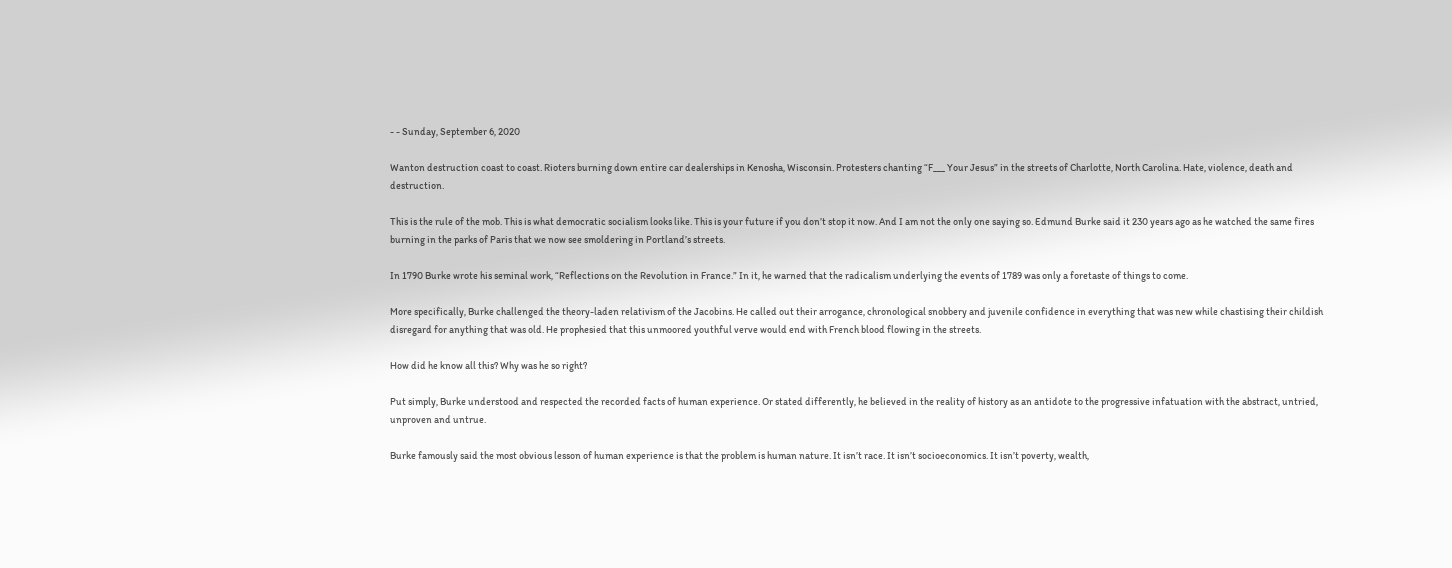- - Sunday, September 6, 2020

Wanton destruction coast to coast. Rioters burning down entire car dealerships in Kenosha, Wisconsin. Protesters chanting “F___ Your Jesus” in the streets of Charlotte, North Carolina. Hate, violence, death and destruction.

This is the rule of the mob. This is what democratic socialism looks like. This is your future if you don’t stop it now. And I am not the only one saying so. Edmund Burke said it 230 years ago as he watched the same fires burning in the parks of Paris that we now see smoldering in Portland’s streets.

In 1790 Burke wrote his seminal work, “Reflections on the Revolution in France.” In it, he warned that the radicalism underlying the events of 1789 was only a foretaste of things to come.

More specifically, Burke challenged the theory-laden relativism of the Jacobins. He called out their arrogance, chronological snobbery and juvenile confidence in everything that was new while chastising their childish disregard for anything that was old. He prophesied that this unmoored youthful verve would end with French blood flowing in the streets.

How did he know all this? Why was he so right?

Put simply, Burke understood and respected the recorded facts of human experience. Or stated differently, he believed in the reality of history as an antidote to the progressive infatuation with the abstract, untried, unproven and untrue.

Burke famously said the most obvious lesson of human experience is that the problem is human nature. It isn’t race. It isn’t socioeconomics. It isn’t poverty, wealth,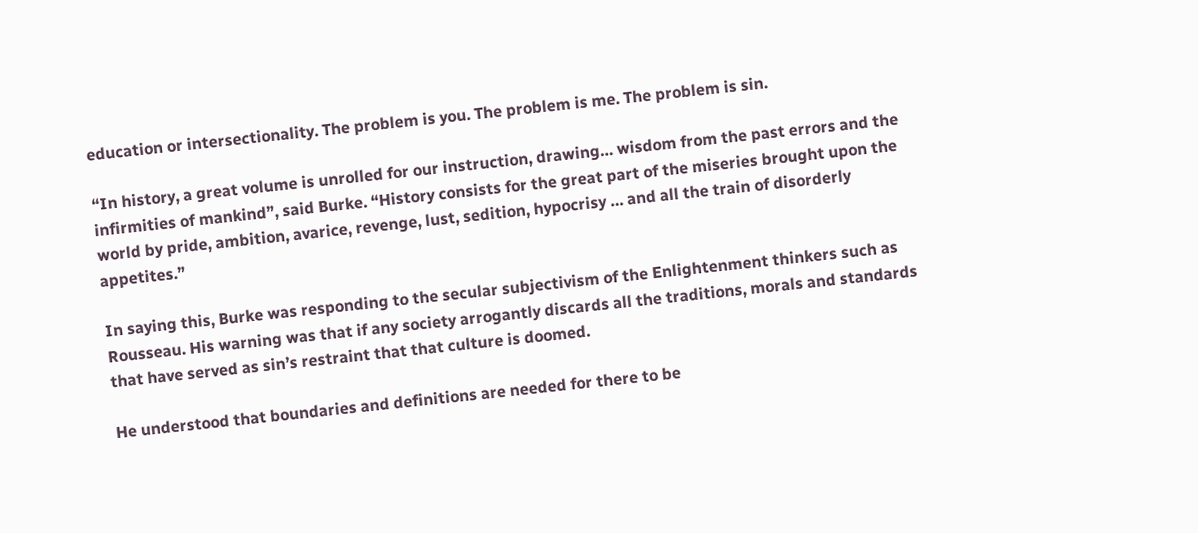education or intersectionality. The problem is you. The problem is me. The problem is sin.

“In history, a great volume is unrolled for our instruction, drawing… wisdom from the past errors and the infirmities of mankind”, said Burke. “History consists for the great part of the miseries brought upon the world by pride, ambition, avarice, revenge, lust, sedition, hypocrisy … and all the train of disorderly appetites.”

In saying this, Burke was responding to the secular subjectivism of the Enlightenment thinkers such as Rousseau. His warning was that if any society arrogantly discards all the traditions, morals and standards that have served as sin’s restraint that that culture is doomed.

He understood that boundaries and definitions are needed for there to be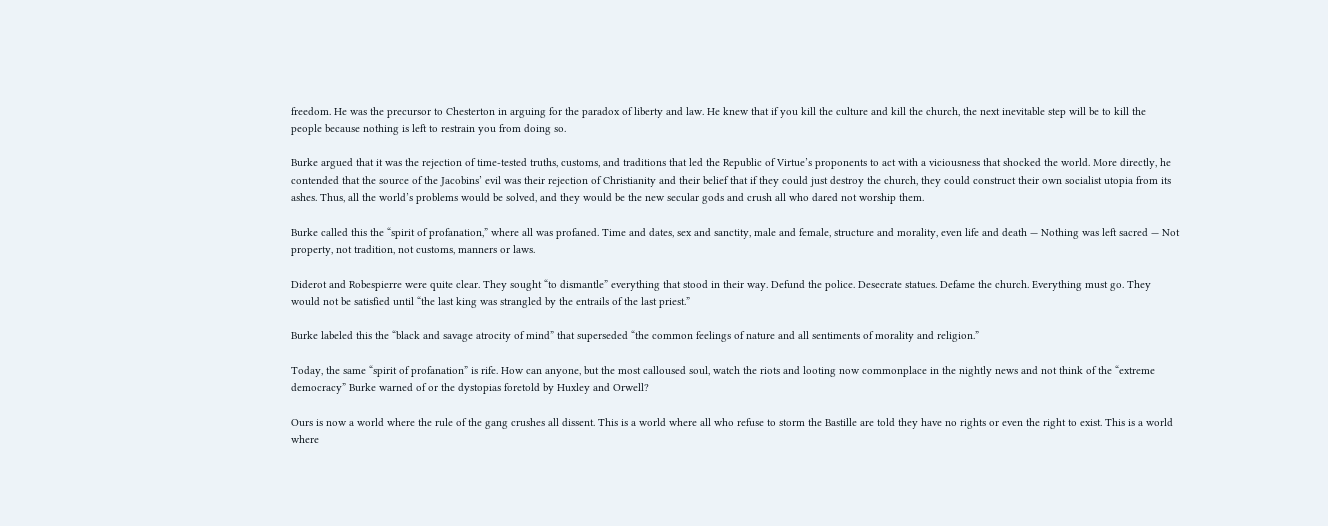freedom. He was the precursor to Chesterton in arguing for the paradox of liberty and law. He knew that if you kill the culture and kill the church, the next inevitable step will be to kill the people because nothing is left to restrain you from doing so.

Burke argued that it was the rejection of time-tested truths, customs, and traditions that led the Republic of Virtue’s proponents to act with a viciousness that shocked the world. More directly, he contended that the source of the Jacobins’ evil was their rejection of Christianity and their belief that if they could just destroy the church, they could construct their own socialist utopia from its ashes. Thus, all the world’s problems would be solved, and they would be the new secular gods and crush all who dared not worship them.

Burke called this the “spirit of profanation,” where all was profaned. Time and dates, sex and sanctity, male and female, structure and morality, even life and death — Nothing was left sacred — Not property, not tradition, not customs, manners or laws.

Diderot and Robespierre were quite clear. They sought “to dismantle” everything that stood in their way. Defund the police. Desecrate statues. Defame the church. Everything must go. They would not be satisfied until “the last king was strangled by the entrails of the last priest.”

Burke labeled this the “black and savage atrocity of mind” that superseded “the common feelings of nature and all sentiments of morality and religion.”

Today, the same “spirit of profanation” is rife. How can anyone, but the most calloused soul, watch the riots and looting now commonplace in the nightly news and not think of the “extreme democracy” Burke warned of or the dystopias foretold by Huxley and Orwell?

Ours is now a world where the rule of the gang crushes all dissent. This is a world where all who refuse to storm the Bastille are told they have no rights or even the right to exist. This is a world where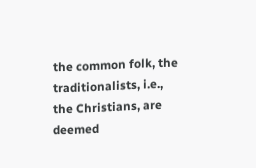the common folk, the traditionalists, i.e., the Christians, are deemed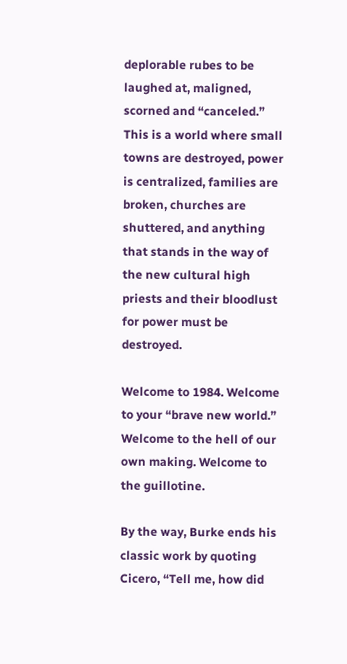deplorable rubes to be laughed at, maligned, scorned and “canceled.” This is a world where small towns are destroyed, power is centralized, families are broken, churches are shuttered, and anything that stands in the way of the new cultural high priests and their bloodlust for power must be destroyed.

Welcome to 1984. Welcome to your “brave new world.” Welcome to the hell of our own making. Welcome to the guillotine.

By the way, Burke ends his classic work by quoting Cicero, “Tell me, how did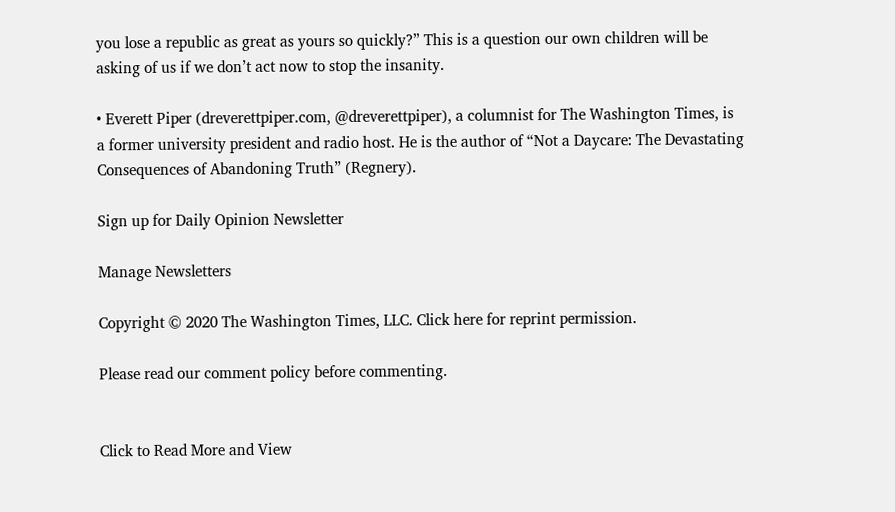you lose a republic as great as yours so quickly?” This is a question our own children will be asking of us if we don’t act now to stop the insanity.

• Everett Piper (dreverettpiper.com, @dreverettpiper), a columnist for The Washington Times, is a former university president and radio host. He is the author of “Not a Daycare: The Devastating Consequences of Abandoning Truth” (Regnery).

Sign up for Daily Opinion Newsletter

Manage Newsletters

Copyright © 2020 The Washington Times, LLC. Click here for reprint permission.

Please read our comment policy before commenting.


Click to Read More and View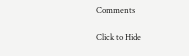Comments

Click to Hide